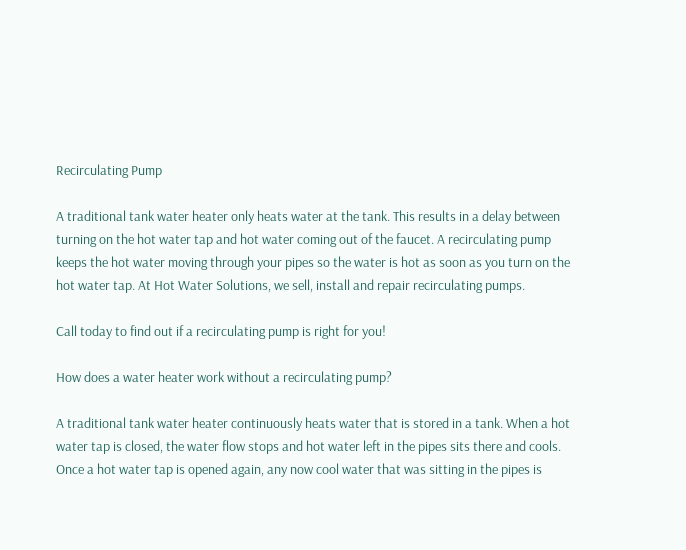Recirculating Pump

A traditional tank water heater only heats water at the tank. This results in a delay between turning on the hot water tap and hot water coming out of the faucet. A recirculating pump keeps the hot water moving through your pipes so the water is hot as soon as you turn on the hot water tap. At Hot Water Solutions, we sell, install and repair recirculating pumps.

Call today to find out if a recirculating pump is right for you!

How does a water heater work without a recirculating pump?

A traditional tank water heater continuously heats water that is stored in a tank. When a hot water tap is closed, the water flow stops and hot water left in the pipes sits there and cools. Once a hot water tap is opened again, any now cool water that was sitting in the pipes is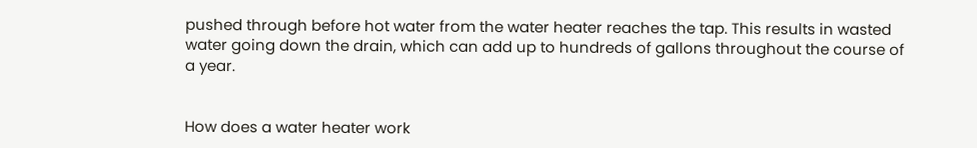pushed through before hot water from the water heater reaches the tap. This results in wasted water going down the drain, which can add up to hundreds of gallons throughout the course of a year.


How does a water heater work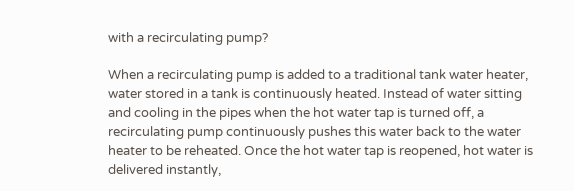with a recirculating pump?

When a recirculating pump is added to a traditional tank water heater, water stored in a tank is continuously heated. Instead of water sitting and cooling in the pipes when the hot water tap is turned off, a recirculating pump continuously pushes this water back to the water heater to be reheated. Once the hot water tap is reopened, hot water is delivered instantly,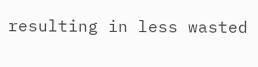resulting in less wasted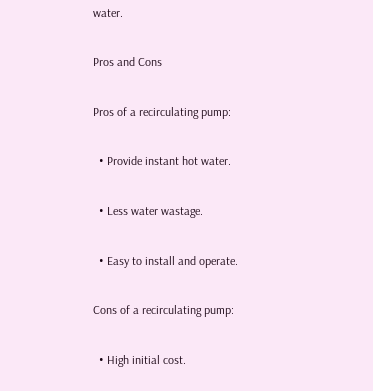water.

Pros and Cons

Pros of a recirculating pump:

  • Provide instant hot water.

  • Less water wastage.

  • Easy to install and operate.

Cons of a recirculating pump:

  • High initial cost.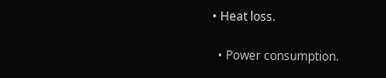• Heat loss.

  • Power consumption.